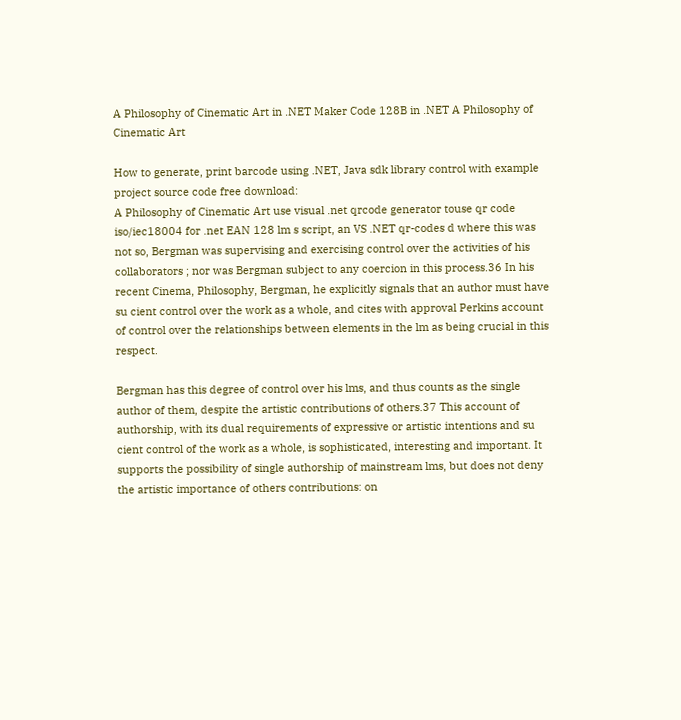A Philosophy of Cinematic Art in .NET Maker Code 128B in .NET A Philosophy of Cinematic Art

How to generate, print barcode using .NET, Java sdk library control with example project source code free download:
A Philosophy of Cinematic Art use visual .net qrcode generator touse qr code iso/iec18004 for .net EAN 128 lm s script, an VS .NET qr-codes d where this was not so, Bergman was supervising and exercising control over the activities of his collaborators ; nor was Bergman subject to any coercion in this process.36 In his recent Cinema, Philosophy, Bergman, he explicitly signals that an author must have su cient control over the work as a whole, and cites with approval Perkins account of control over the relationships between elements in the lm as being crucial in this respect.

Bergman has this degree of control over his lms, and thus counts as the single author of them, despite the artistic contributions of others.37 This account of authorship, with its dual requirements of expressive or artistic intentions and su cient control of the work as a whole, is sophisticated, interesting and important. It supports the possibility of single authorship of mainstream lms, but does not deny the artistic importance of others contributions: on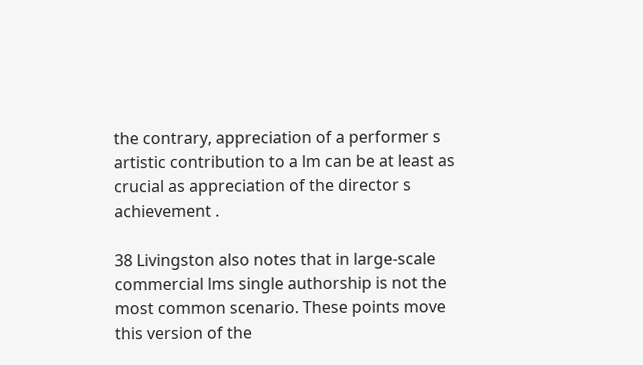the contrary, appreciation of a performer s artistic contribution to a lm can be at least as crucial as appreciation of the director s achievement .

38 Livingston also notes that in large-scale commercial lms single authorship is not the most common scenario. These points move this version of the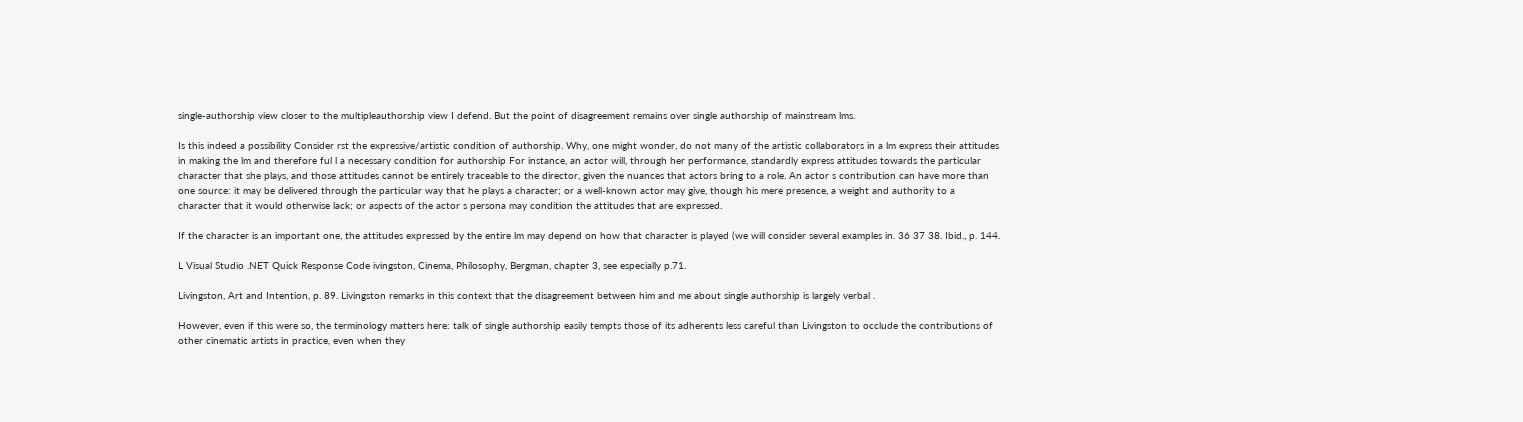single-authorship view closer to the multipleauthorship view I defend. But the point of disagreement remains over single authorship of mainstream lms.

Is this indeed a possibility Consider rst the expressive/artistic condition of authorship. Why, one might wonder, do not many of the artistic collaborators in a lm express their attitudes in making the lm and therefore ful l a necessary condition for authorship For instance, an actor will, through her performance, standardly express attitudes towards the particular character that she plays, and those attitudes cannot be entirely traceable to the director, given the nuances that actors bring to a role. An actor s contribution can have more than one source: it may be delivered through the particular way that he plays a character; or a well-known actor may give, though his mere presence, a weight and authority to a character that it would otherwise lack; or aspects of the actor s persona may condition the attitudes that are expressed.

If the character is an important one, the attitudes expressed by the entire lm may depend on how that character is played (we will consider several examples in. 36 37 38. Ibid., p. 144.

L Visual Studio .NET Quick Response Code ivingston, Cinema, Philosophy, Bergman, chapter 3, see especially p.71.

Livingston, Art and Intention, p. 89. Livingston remarks in this context that the disagreement between him and me about single authorship is largely verbal .

However, even if this were so, the terminology matters here: talk of single authorship easily tempts those of its adherents less careful than Livingston to occlude the contributions of other cinematic artists in practice, even when they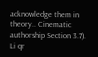acknowledge them in theory.. Cinematic authorship Section 3.7). Li qr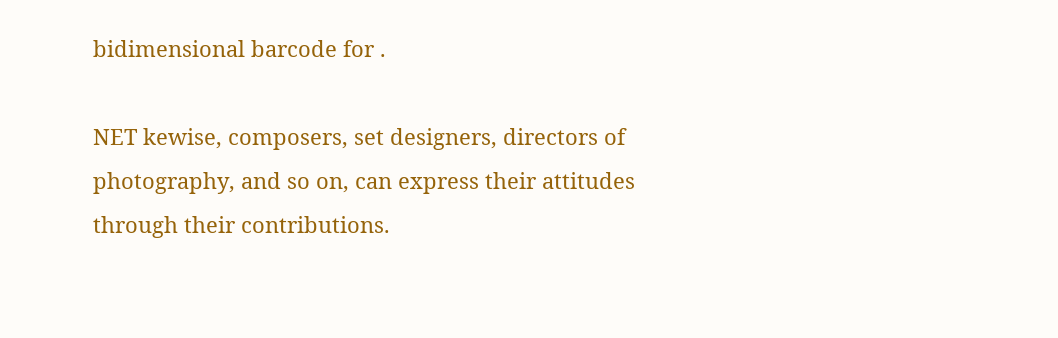bidimensional barcode for .

NET kewise, composers, set designers, directors of photography, and so on, can express their attitudes through their contributions.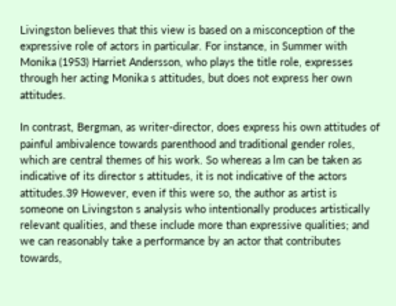Livingston believes that this view is based on a misconception of the expressive role of actors in particular. For instance, in Summer with Monika (1953) Harriet Andersson, who plays the title role, expresses through her acting Monika s attitudes, but does not express her own attitudes.

In contrast, Bergman, as writer-director, does express his own attitudes of painful ambivalence towards parenthood and traditional gender roles, which are central themes of his work. So whereas a lm can be taken as indicative of its director s attitudes, it is not indicative of the actors attitudes.39 However, even if this were so, the author as artist is someone on Livingston s analysis who intentionally produces artistically relevant qualities, and these include more than expressive qualities; and we can reasonably take a performance by an actor that contributes towards,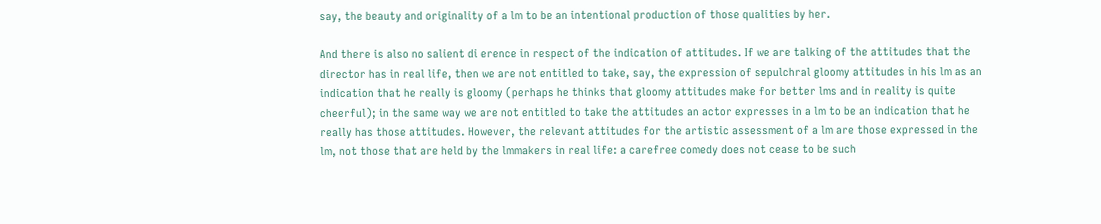say, the beauty and originality of a lm to be an intentional production of those qualities by her.

And there is also no salient di erence in respect of the indication of attitudes. If we are talking of the attitudes that the director has in real life, then we are not entitled to take, say, the expression of sepulchral gloomy attitudes in his lm as an indication that he really is gloomy (perhaps he thinks that gloomy attitudes make for better lms and in reality is quite cheerful); in the same way we are not entitled to take the attitudes an actor expresses in a lm to be an indication that he really has those attitudes. However, the relevant attitudes for the artistic assessment of a lm are those expressed in the lm, not those that are held by the lmmakers in real life: a carefree comedy does not cease to be such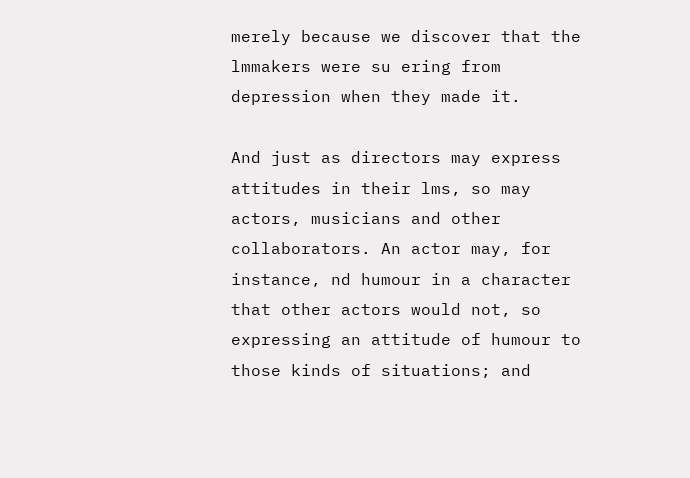merely because we discover that the lmmakers were su ering from depression when they made it.

And just as directors may express attitudes in their lms, so may actors, musicians and other collaborators. An actor may, for instance, nd humour in a character that other actors would not, so expressing an attitude of humour to those kinds of situations; and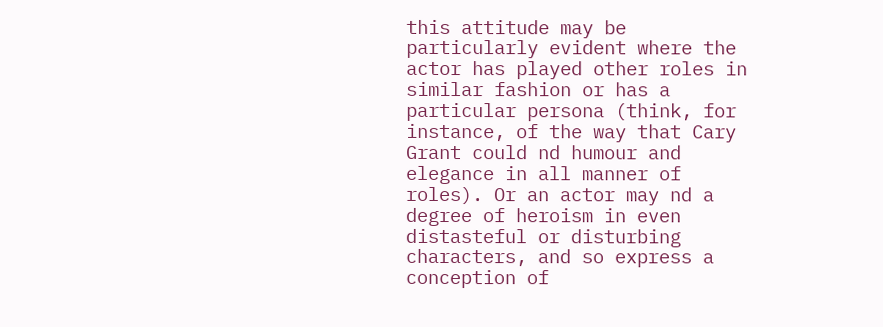this attitude may be particularly evident where the actor has played other roles in similar fashion or has a particular persona (think, for instance, of the way that Cary Grant could nd humour and elegance in all manner of roles). Or an actor may nd a degree of heroism in even distasteful or disturbing characters, and so express a conception of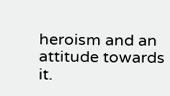heroism and an attitude towards it.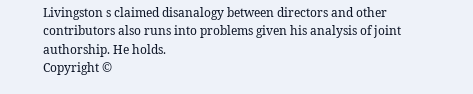Livingston s claimed disanalogy between directors and other contributors also runs into problems given his analysis of joint authorship. He holds.
Copyright ©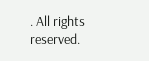. All rights reserved.